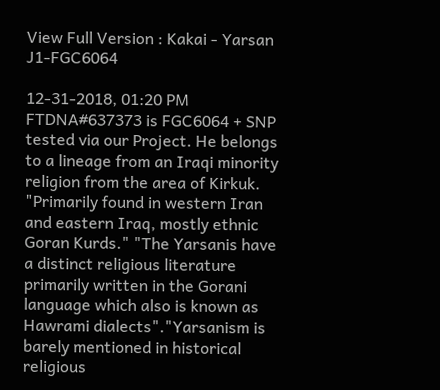View Full Version : Kakai - Yarsan J1-FGC6064

12-31-2018, 01:20 PM
FTDNA#637373 is FGC6064 + SNP tested via our Project. He belongs to a lineage from an Iraqi minority religion from the area of Kirkuk. "Primarily found in western Iran and eastern Iraq, mostly ethnic Goran Kurds." "The Yarsanis have a distinct religious literature primarily written in the Gorani language which also is known as Hawrami dialects"."Yarsanism is barely mentioned in historical religious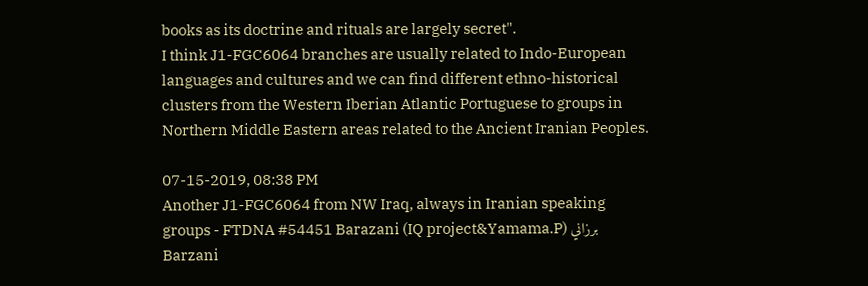books as its doctrine and rituals are largely secret".
I think J1-FGC6064 branches are usually related to Indo-European languages and cultures and we can find different ethno-historical clusters from the Western Iberian Atlantic Portuguese to groups in Northern Middle Eastern areas related to the Ancient Iranian Peoples.

07-15-2019, 08:38 PM
Another J1-FGC6064 from NW Iraq, always in Iranian speaking groups - FTDNA #54451 Barazani (IQ project&Yamama.P) برزاني Barzani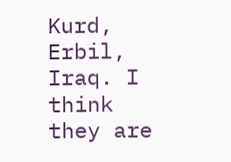Kurd, Erbil, Iraq. I think they are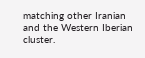matching other Iranian and the Western Iberian cluster.